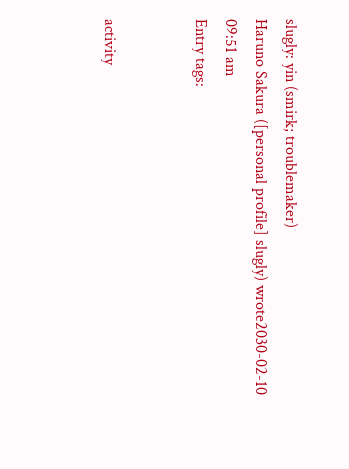slugly: yin (smirk; troublemaker)
Haruno Sakura ([personal profile] slugly) wrote2030-02-10 09:51 am
Entry tags:


activity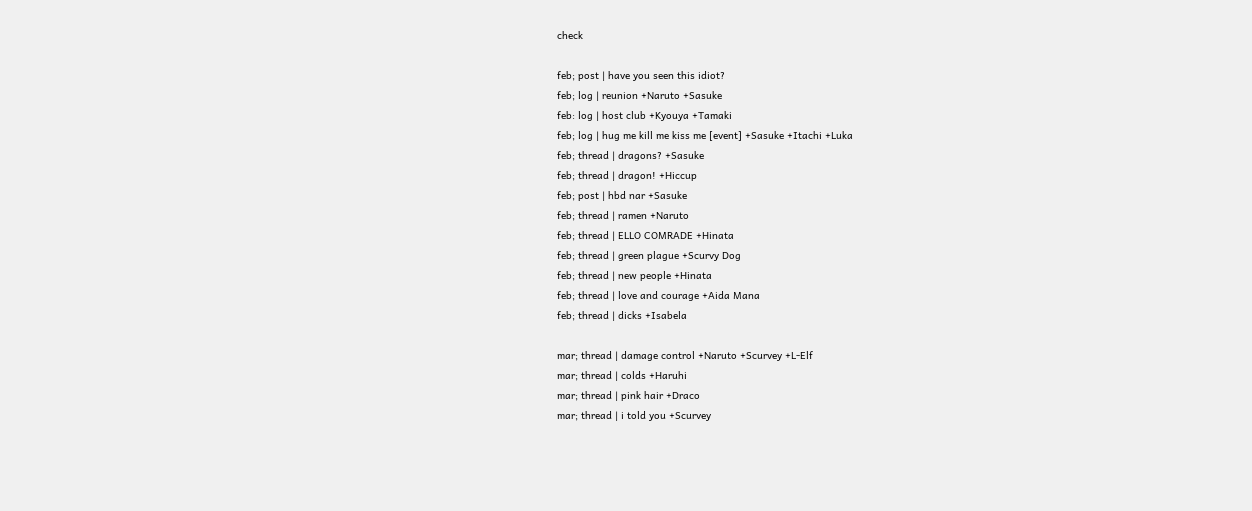check

feb; post | have you seen this idiot?
feb; log | reunion +Naruto +Sasuke
feb: log | host club +Kyouya +Tamaki
feb; log | hug me kill me kiss me [event] +Sasuke +Itachi +Luka
feb; thread | dragons? +Sasuke
feb; thread | dragon! +Hiccup
feb; post | hbd nar +Sasuke
feb; thread | ramen +Naruto
feb; thread | ELLO COMRADE +Hinata
feb; thread | green plague +Scurvy Dog
feb; thread | new people +Hinata
feb; thread | love and courage +Aida Mana
feb; thread | dicks +Isabela

mar; thread | damage control +Naruto +Scurvey +L-Elf
mar; thread | colds +Haruhi
mar; thread | pink hair +Draco
mar; thread | i told you +Scurvey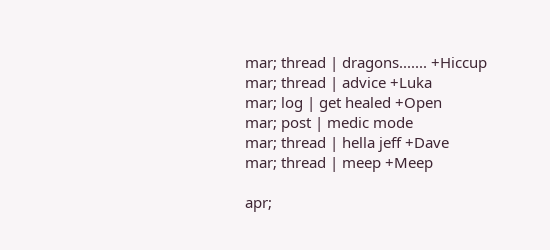mar; thread | dragons....... +Hiccup
mar; thread | advice +Luka
mar; log | get healed +Open
mar; post | medic mode
mar; thread | hella jeff +Dave
mar; thread | meep +Meep

apr;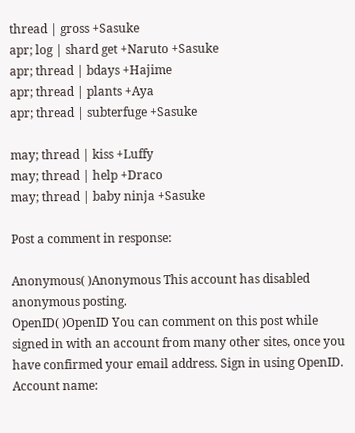thread | gross +Sasuke
apr; log | shard get +Naruto +Sasuke
apr; thread | bdays +Hajime
apr; thread | plants +Aya
apr; thread | subterfuge +Sasuke

may; thread | kiss +Luffy
may; thread | help +Draco
may; thread | baby ninja +Sasuke

Post a comment in response:

Anonymous( )Anonymous This account has disabled anonymous posting.
OpenID( )OpenID You can comment on this post while signed in with an account from many other sites, once you have confirmed your email address. Sign in using OpenID.
Account name: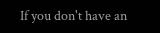If you don't have an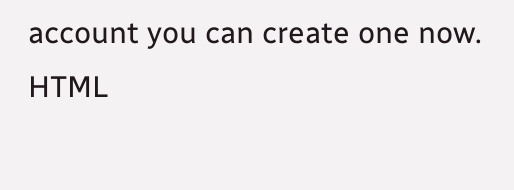account you can create one now.
HTML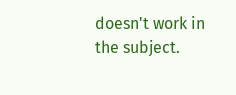doesn't work in the subject.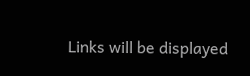Links will be displayed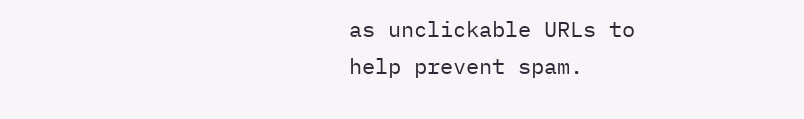as unclickable URLs to help prevent spam.